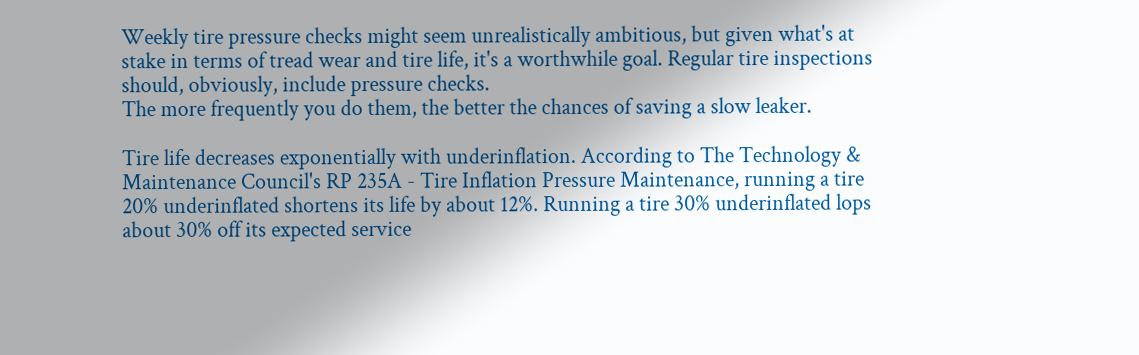Weekly tire pressure checks might seem unrealistically ambitious, but given what's at stake in terms of tread wear and tire life, it's a worthwhile goal. Regular tire inspections should, obviously, include pressure checks.
The more frequently you do them, the better the chances of saving a slow leaker.

Tire life decreases exponentially with underinflation. According to The Technology & Maintenance Council's RP 235A - Tire Inflation Pressure Maintenance, running a tire 20% underinflated shortens its life by about 12%. Running a tire 30% underinflated lops about 30% off its expected service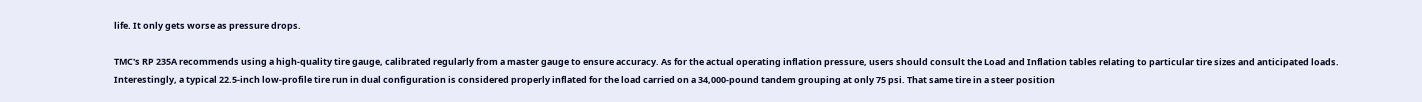life. It only gets worse as pressure drops.

TMC's RP 235A recommends using a high-quality tire gauge, calibrated regularly from a master gauge to ensure accuracy. As for the actual operating inflation pressure, users should consult the Load and Inflation tables relating to particular tire sizes and anticipated loads. Interestingly, a typical 22.5-inch low-profile tire run in dual configuration is considered properly inflated for the load carried on a 34,000-pound tandem grouping at only 75 psi. That same tire in a steer position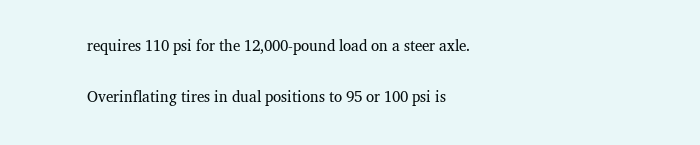requires 110 psi for the 12,000-pound load on a steer axle.

Overinflating tires in dual positions to 95 or 100 psi is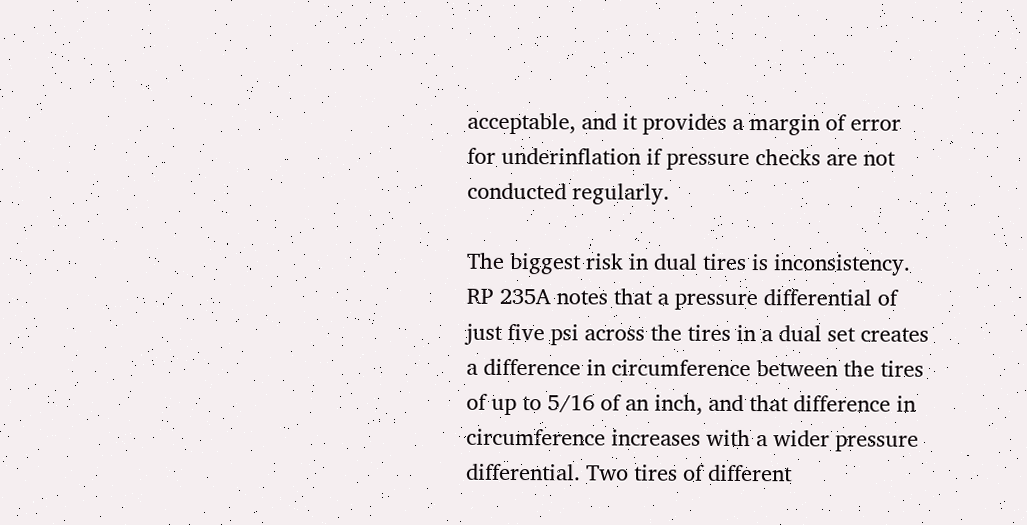acceptable, and it provides a margin of error for underinflation if pressure checks are not conducted regularly.

The biggest risk in dual tires is inconsistency. RP 235A notes that a pressure differential of just five psi across the tires in a dual set creates a difference in circumference between the tires of up to 5/16 of an inch, and that difference in circumference increases with a wider pressure differential. Two tires of different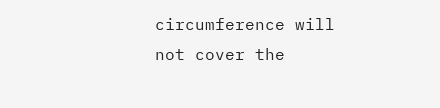circumference will not cover the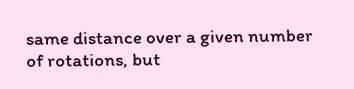same distance over a given number of rotations, but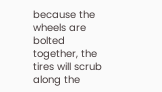because the wheels are bolted together, the tires will scrub along the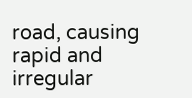road, causing rapid and irregular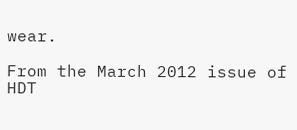wear.

From the March 2012 issue of HDT